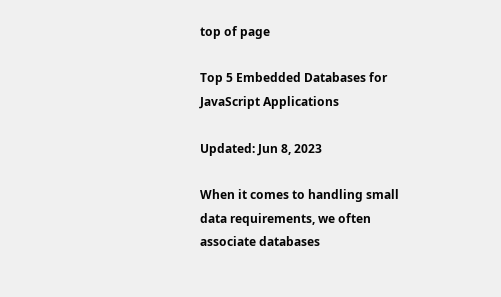top of page

Top 5 Embedded Databases for JavaScript Applications

Updated: Jun 8, 2023

When it comes to handling small data requirements, we often associate databases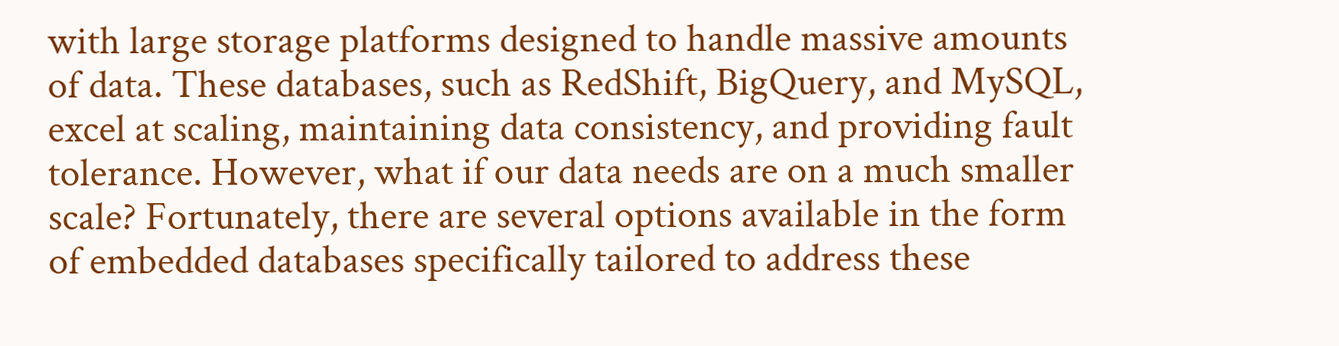with large storage platforms designed to handle massive amounts of data. These databases, such as RedShift, BigQuery, and MySQL, excel at scaling, maintaining data consistency, and providing fault tolerance. However, what if our data needs are on a much smaller scale? Fortunately, there are several options available in the form of embedded databases specifically tailored to address these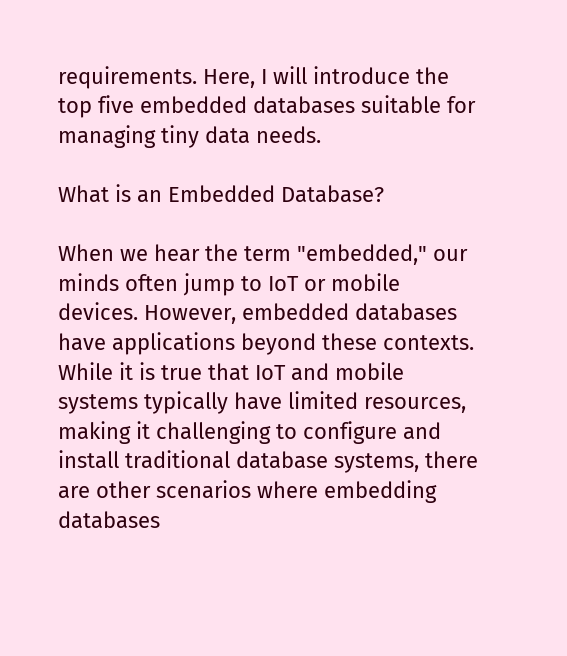requirements. Here, I will introduce the top five embedded databases suitable for managing tiny data needs.

What is an Embedded Database?

When we hear the term "embedded," our minds often jump to IoT or mobile devices. However, embedded databases have applications beyond these contexts. While it is true that IoT and mobile systems typically have limited resources, making it challenging to configure and install traditional database systems, there are other scenarios where embedding databases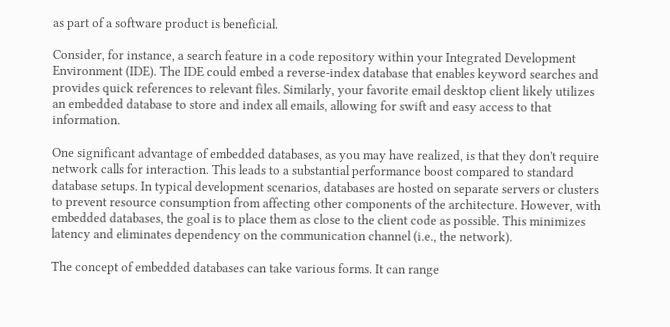as part of a software product is beneficial.

Consider, for instance, a search feature in a code repository within your Integrated Development Environment (IDE). The IDE could embed a reverse-index database that enables keyword searches and provides quick references to relevant files. Similarly, your favorite email desktop client likely utilizes an embedded database to store and index all emails, allowing for swift and easy access to that information.

One significant advantage of embedded databases, as you may have realized, is that they don't require network calls for interaction. This leads to a substantial performance boost compared to standard database setups. In typical development scenarios, databases are hosted on separate servers or clusters to prevent resource consumption from affecting other components of the architecture. However, with embedded databases, the goal is to place them as close to the client code as possible. This minimizes latency and eliminates dependency on the communication channel (i.e., the network).

The concept of embedded databases can take various forms. It can range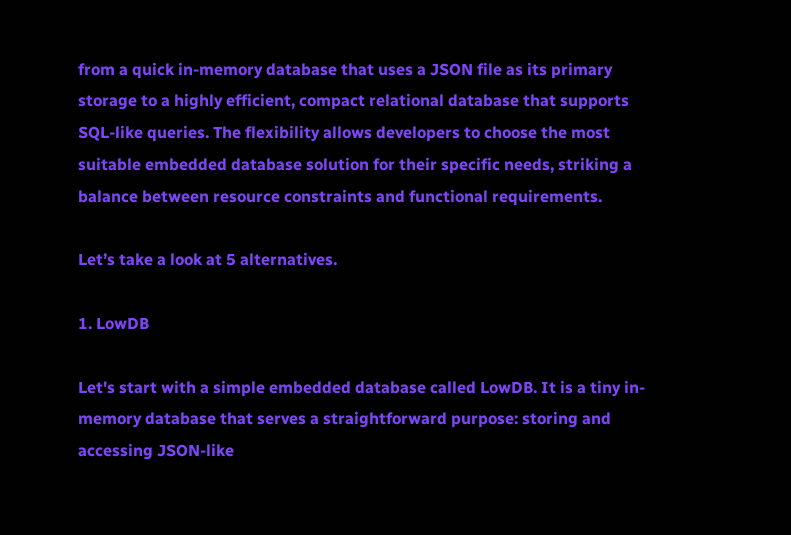from a quick in-memory database that uses a JSON file as its primary storage to a highly efficient, compact relational database that supports SQL-like queries. The flexibility allows developers to choose the most suitable embedded database solution for their specific needs, striking a balance between resource constraints and functional requirements.

Let’s take a look at 5 alternatives.

1. LowDB

Let's start with a simple embedded database called LowDB. It is a tiny in-memory database that serves a straightforward purpose: storing and accessing JSON-like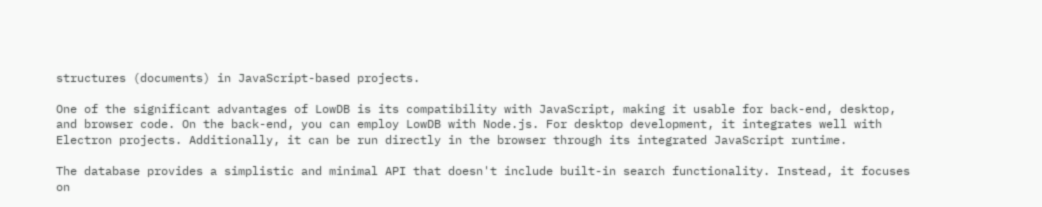structures (documents) in JavaScript-based projects.

One of the significant advantages of LowDB is its compatibility with JavaScript, making it usable for back-end, desktop, and browser code. On the back-end, you can employ LowDB with Node.js. For desktop development, it integrates well with Electron projects. Additionally, it can be run directly in the browser through its integrated JavaScript runtime.

The database provides a simplistic and minimal API that doesn't include built-in search functionality. Instead, it focuses on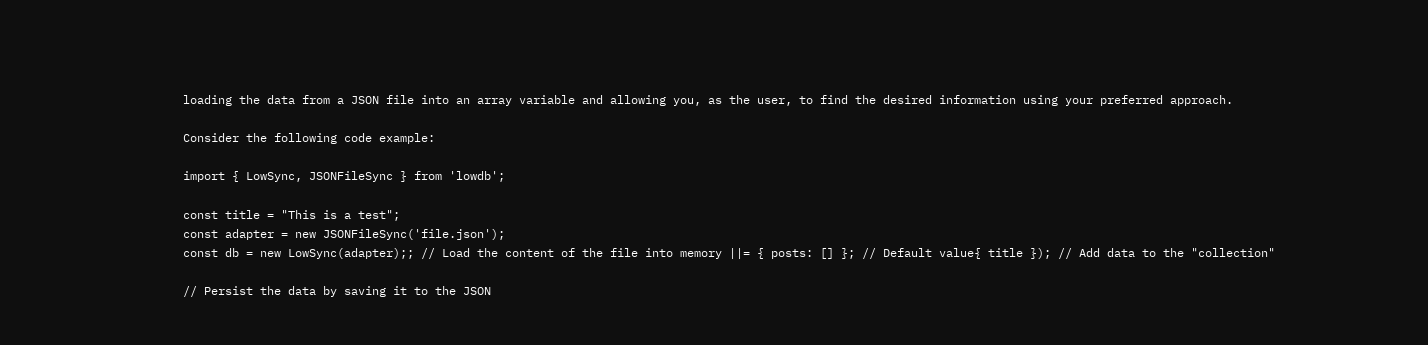loading the data from a JSON file into an array variable and allowing you, as the user, to find the desired information using your preferred approach.

Consider the following code example:

import { LowSync, JSONFileSync } from 'lowdb';

const title = "This is a test";
const adapter = new JSONFileSync('file.json');
const db = new LowSync(adapter);; // Load the content of the file into memory ||= { posts: [] }; // Default value{ title }); // Add data to the "collection"

// Persist the data by saving it to the JSON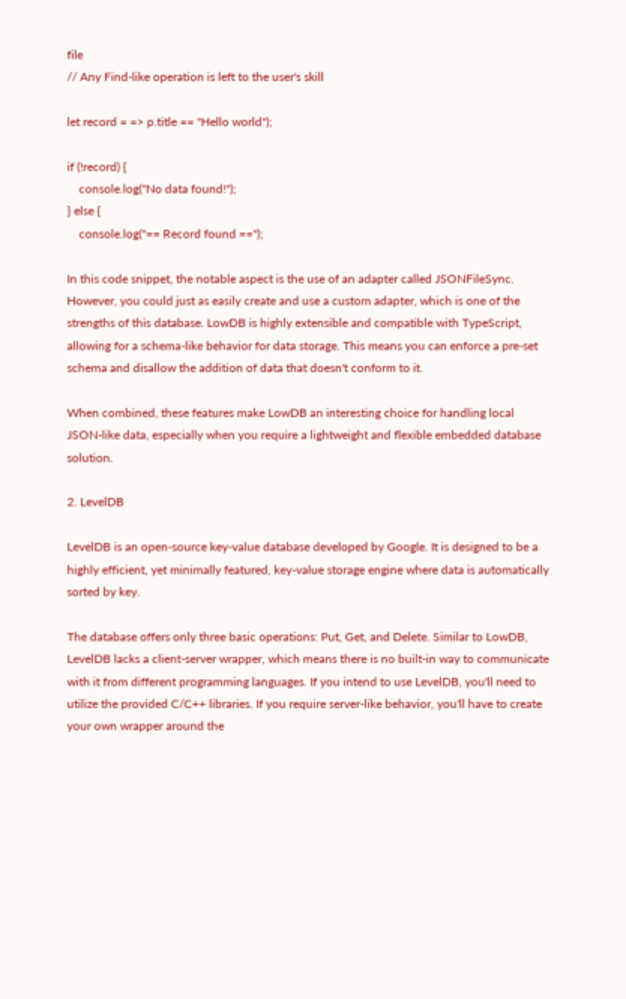file
// Any Find-like operation is left to the user's skill

let record = => p.title == "Hello world");

if (!record) {
    console.log("No data found!");
} else {
    console.log("== Record found ==");

In this code snippet, the notable aspect is the use of an adapter called JSONFileSync. However, you could just as easily create and use a custom adapter, which is one of the strengths of this database. LowDB is highly extensible and compatible with TypeScript, allowing for a schema-like behavior for data storage. This means you can enforce a pre-set schema and disallow the addition of data that doesn't conform to it.

When combined, these features make LowDB an interesting choice for handling local JSON-like data, especially when you require a lightweight and flexible embedded database solution.

2. LevelDB

LevelDB is an open-source key-value database developed by Google. It is designed to be a highly efficient, yet minimally featured, key-value storage engine where data is automatically sorted by key.

The database offers only three basic operations: Put, Get, and Delete. Similar to LowDB, LevelDB lacks a client-server wrapper, which means there is no built-in way to communicate with it from different programming languages. If you intend to use LevelDB, you'll need to utilize the provided C/C++ libraries. If you require server-like behavior, you'll have to create your own wrapper around the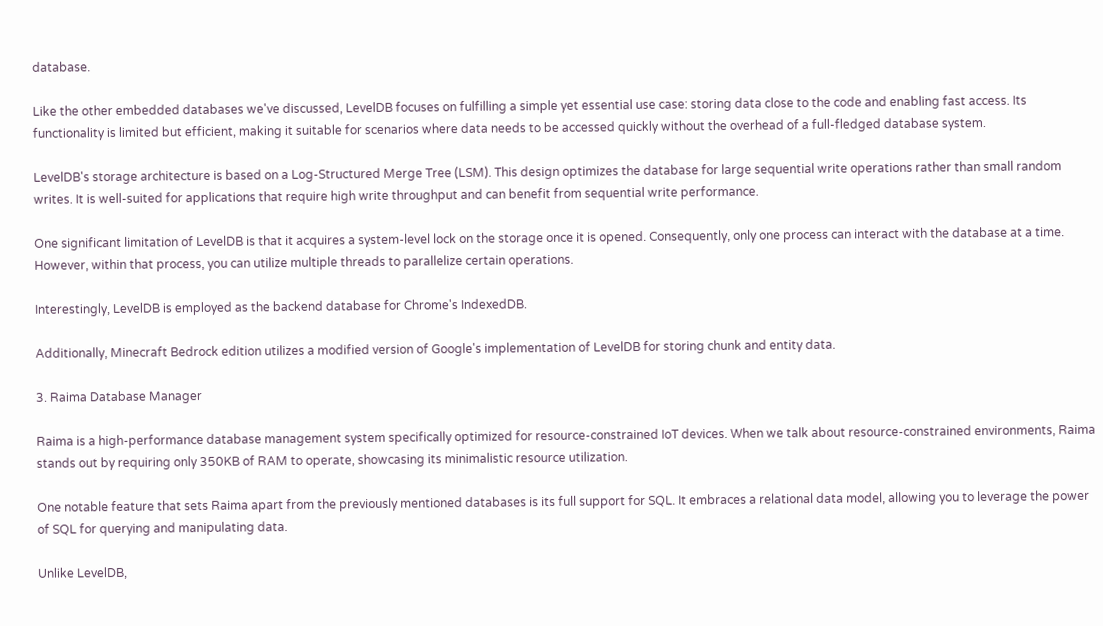database.

Like the other embedded databases we've discussed, LevelDB focuses on fulfilling a simple yet essential use case: storing data close to the code and enabling fast access. Its functionality is limited but efficient, making it suitable for scenarios where data needs to be accessed quickly without the overhead of a full-fledged database system.

LevelDB's storage architecture is based on a Log-Structured Merge Tree (LSM). This design optimizes the database for large sequential write operations rather than small random writes. It is well-suited for applications that require high write throughput and can benefit from sequential write performance.

One significant limitation of LevelDB is that it acquires a system-level lock on the storage once it is opened. Consequently, only one process can interact with the database at a time. However, within that process, you can utilize multiple threads to parallelize certain operations.

Interestingly, LevelDB is employed as the backend database for Chrome's IndexedDB.

Additionally, Minecraft Bedrock edition utilizes a modified version of Google's implementation of LevelDB for storing chunk and entity data.

3. Raima Database Manager

Raima is a high-performance database management system specifically optimized for resource-constrained IoT devices. When we talk about resource-constrained environments, Raima stands out by requiring only 350KB of RAM to operate, showcasing its minimalistic resource utilization.

One notable feature that sets Raima apart from the previously mentioned databases is its full support for SQL. It embraces a relational data model, allowing you to leverage the power of SQL for querying and manipulating data.

Unlike LevelDB,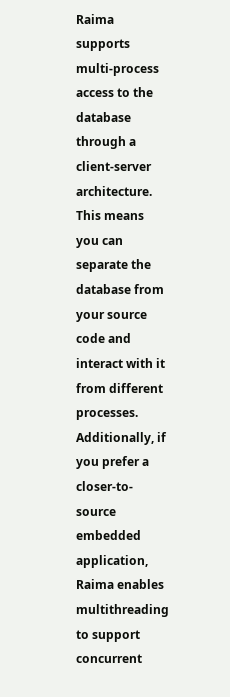Raima supports multi-process access to the database through a client-server architecture. This means you can separate the database from your source code and interact with it from different processes. Additionally, if you prefer a closer-to-source embedded application, Raima enables multithreading to support concurrent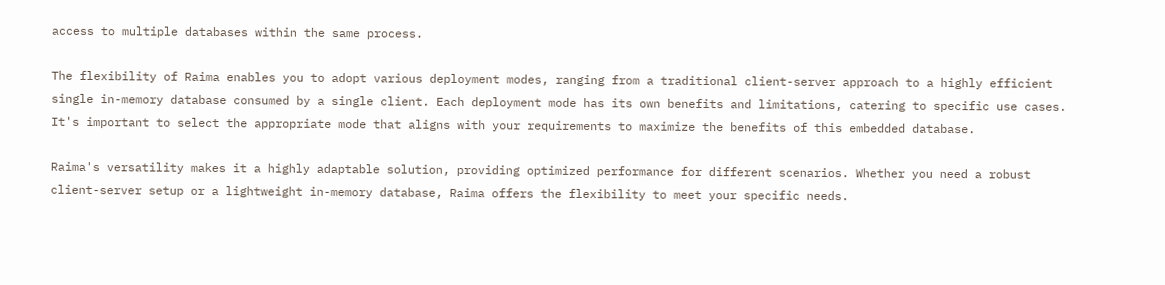access to multiple databases within the same process.

The flexibility of Raima enables you to adopt various deployment modes, ranging from a traditional client-server approach to a highly efficient single in-memory database consumed by a single client. Each deployment mode has its own benefits and limitations, catering to specific use cases. It's important to select the appropriate mode that aligns with your requirements to maximize the benefits of this embedded database.

Raima's versatility makes it a highly adaptable solution, providing optimized performance for different scenarios. Whether you need a robust client-server setup or a lightweight in-memory database, Raima offers the flexibility to meet your specific needs.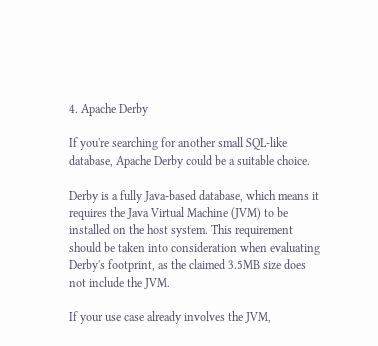4. Apache Derby

If you're searching for another small SQL-like database, Apache Derby could be a suitable choice.

Derby is a fully Java-based database, which means it requires the Java Virtual Machine (JVM) to be installed on the host system. This requirement should be taken into consideration when evaluating Derby's footprint, as the claimed 3.5MB size does not include the JVM.

If your use case already involves the JVM,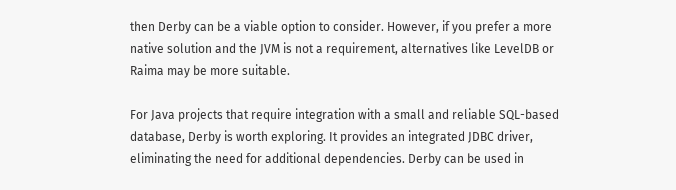then Derby can be a viable option to consider. However, if you prefer a more native solution and the JVM is not a requirement, alternatives like LevelDB or Raima may be more suitable.

For Java projects that require integration with a small and reliable SQL-based database, Derby is worth exploring. It provides an integrated JDBC driver, eliminating the need for additional dependencies. Derby can be used in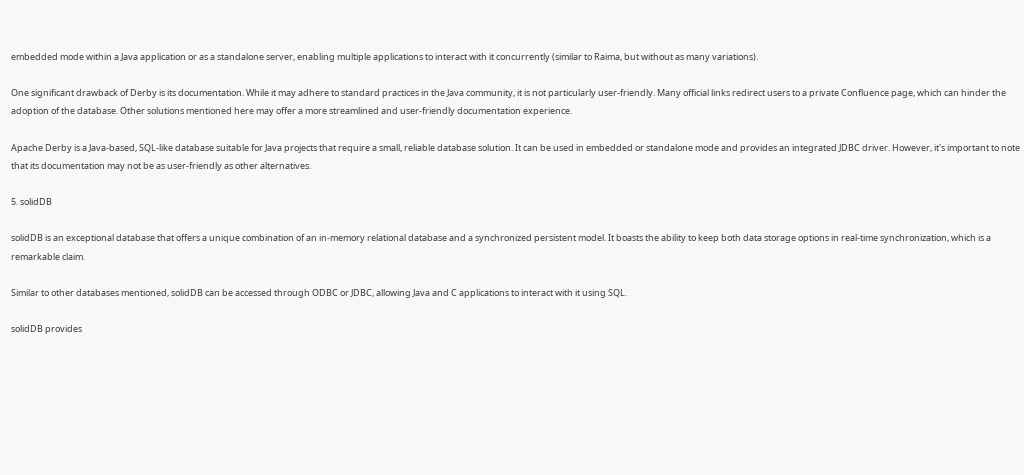embedded mode within a Java application or as a standalone server, enabling multiple applications to interact with it concurrently (similar to Raima, but without as many variations).

One significant drawback of Derby is its documentation. While it may adhere to standard practices in the Java community, it is not particularly user-friendly. Many official links redirect users to a private Confluence page, which can hinder the adoption of the database. Other solutions mentioned here may offer a more streamlined and user-friendly documentation experience.

Apache Derby is a Java-based, SQL-like database suitable for Java projects that require a small, reliable database solution. It can be used in embedded or standalone mode and provides an integrated JDBC driver. However, it's important to note that its documentation may not be as user-friendly as other alternatives.

5. solidDB

solidDB is an exceptional database that offers a unique combination of an in-memory relational database and a synchronized persistent model. It boasts the ability to keep both data storage options in real-time synchronization, which is a remarkable claim.

Similar to other databases mentioned, solidDB can be accessed through ODBC or JDBC, allowing Java and C applications to interact with it using SQL.

solidDB provides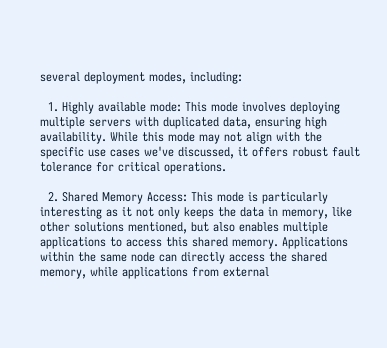several deployment modes, including:

  1. Highly available mode: This mode involves deploying multiple servers with duplicated data, ensuring high availability. While this mode may not align with the specific use cases we've discussed, it offers robust fault tolerance for critical operations.

  2. Shared Memory Access: This mode is particularly interesting as it not only keeps the data in memory, like other solutions mentioned, but also enables multiple applications to access this shared memory. Applications within the same node can directly access the shared memory, while applications from external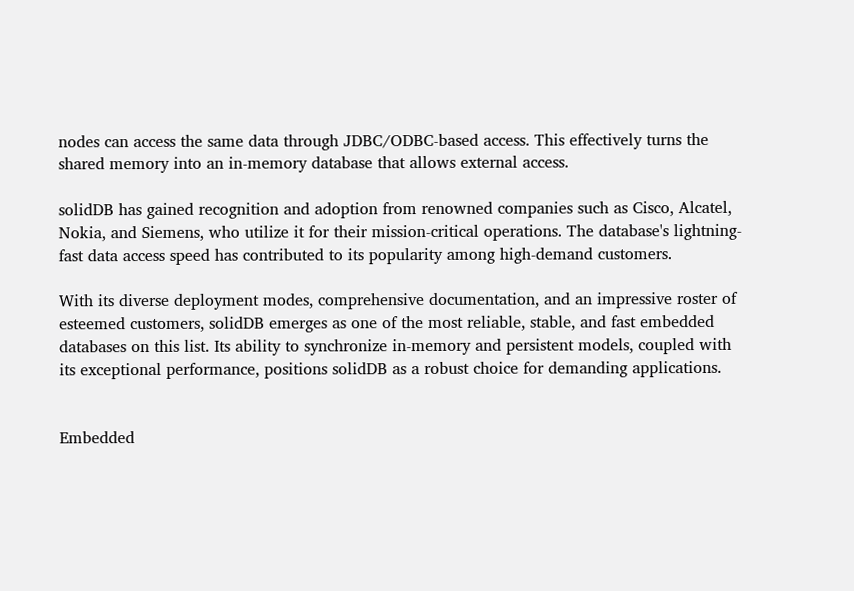nodes can access the same data through JDBC/ODBC-based access. This effectively turns the shared memory into an in-memory database that allows external access.

solidDB has gained recognition and adoption from renowned companies such as Cisco, Alcatel, Nokia, and Siemens, who utilize it for their mission-critical operations. The database's lightning-fast data access speed has contributed to its popularity among high-demand customers.

With its diverse deployment modes, comprehensive documentation, and an impressive roster of esteemed customers, solidDB emerges as one of the most reliable, stable, and fast embedded databases on this list. Its ability to synchronize in-memory and persistent models, coupled with its exceptional performance, positions solidDB as a robust choice for demanding applications.


Embedded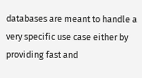databases are meant to handle a very specific use case either by providing fast and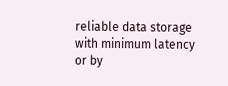reliable data storage with minimum latency or by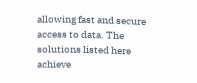allowing fast and secure access to data. The solutions listed here achieve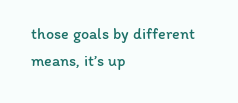those goals by different means, it’s up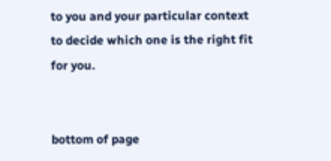to you and your particular context to decide which one is the right fit for you.


bottom of page